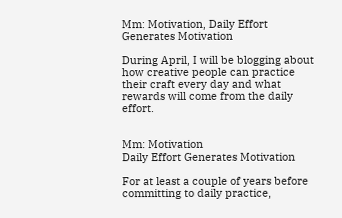Mm: Motivation, Daily Effort Generates Motivation

During April, I will be blogging about how creative people can practice their craft every day and what rewards will come from the daily effort.


Mm: Motivation
Daily Effort Generates Motivation

For at least a couple of years before committing to daily practice,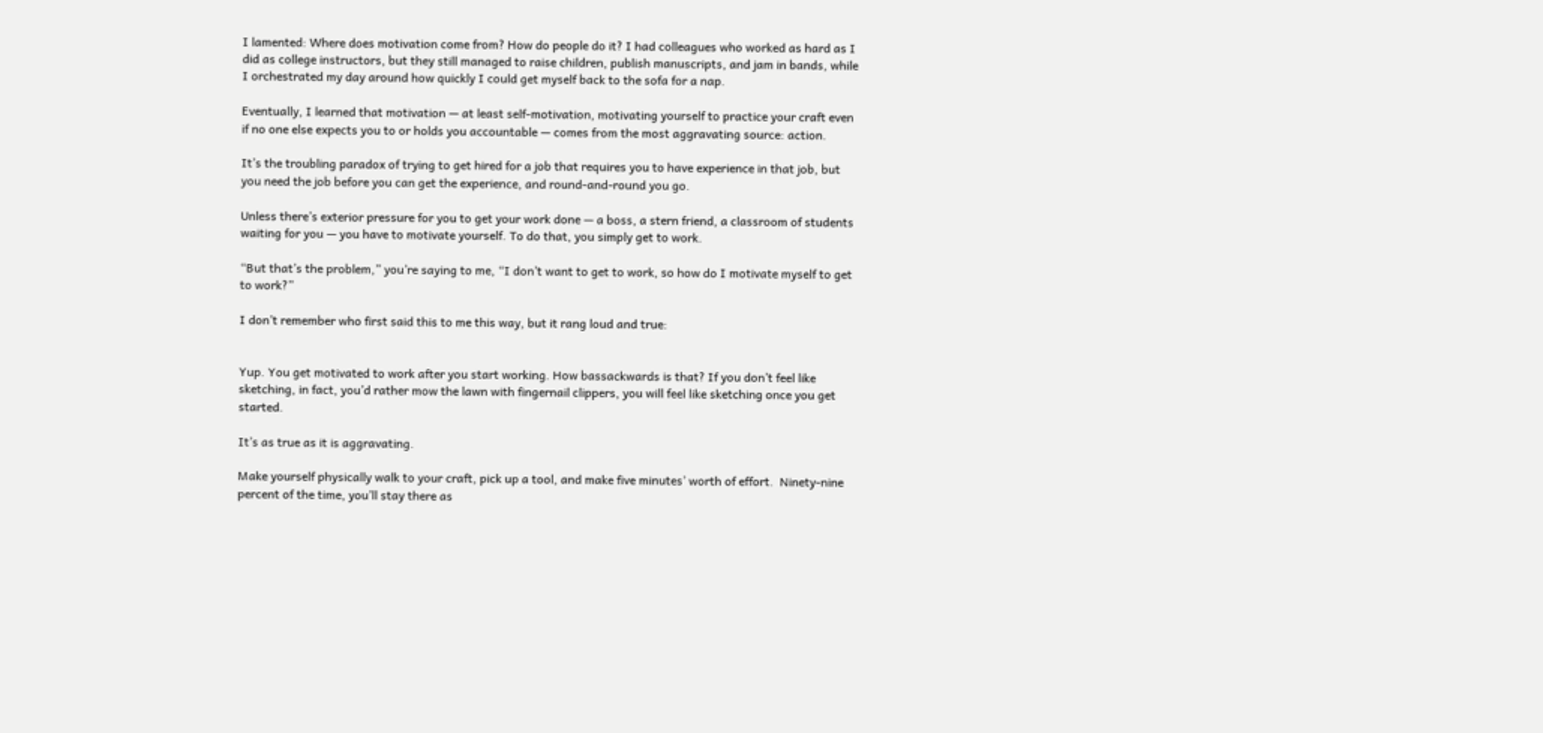I lamented: Where does motivation come from? How do people do it? I had colleagues who worked as hard as I did as college instructors, but they still managed to raise children, publish manuscripts, and jam in bands, while I orchestrated my day around how quickly I could get myself back to the sofa for a nap.

Eventually, I learned that motivation — at least self-motivation, motivating yourself to practice your craft even if no one else expects you to or holds you accountable — comes from the most aggravating source: action.

It’s the troubling paradox of trying to get hired for a job that requires you to have experience in that job, but you need the job before you can get the experience, and round-and-round you go.

Unless there’s exterior pressure for you to get your work done — a boss, a stern friend, a classroom of students waiting for you — you have to motivate yourself. To do that, you simply get to work.

“But that’s the problem,” you’re saying to me, “I don’t want to get to work, so how do I motivate myself to get to work?”

I don’t remember who first said this to me this way, but it rang loud and true:


Yup. You get motivated to work after you start working. How bassackwards is that? If you don’t feel like sketching, in fact, you’d rather mow the lawn with fingernail clippers, you will feel like sketching once you get started.

It’s as true as it is aggravating.

Make yourself physically walk to your craft, pick up a tool, and make five minutes’ worth of effort.  Ninety-nine percent of the time, you’ll stay there as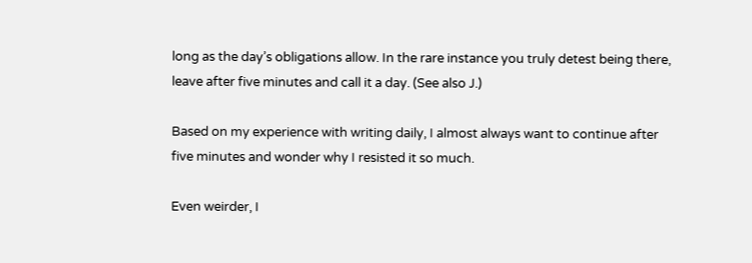long as the day’s obligations allow. In the rare instance you truly detest being there, leave after five minutes and call it a day. (See also J.)

Based on my experience with writing daily, I almost always want to continue after five minutes and wonder why I resisted it so much.

Even weirder, I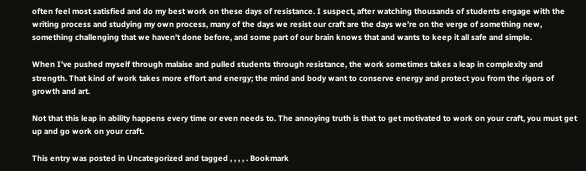often feel most satisfied and do my best work on these days of resistance. I suspect, after watching thousands of students engage with the writing process and studying my own process, many of the days we resist our craft are the days we’re on the verge of something new, something challenging that we haven’t done before, and some part of our brain knows that and wants to keep it all safe and simple.

When I’ve pushed myself through malaise and pulled students through resistance, the work sometimes takes a leap in complexity and strength. That kind of work takes more effort and energy; the mind and body want to conserve energy and protect you from the rigors of growth and art.

Not that this leap in ability happens every time or even needs to. The annoying truth is that to get motivated to work on your craft, you must get up and go work on your craft.

This entry was posted in Uncategorized and tagged , , , , . Bookmark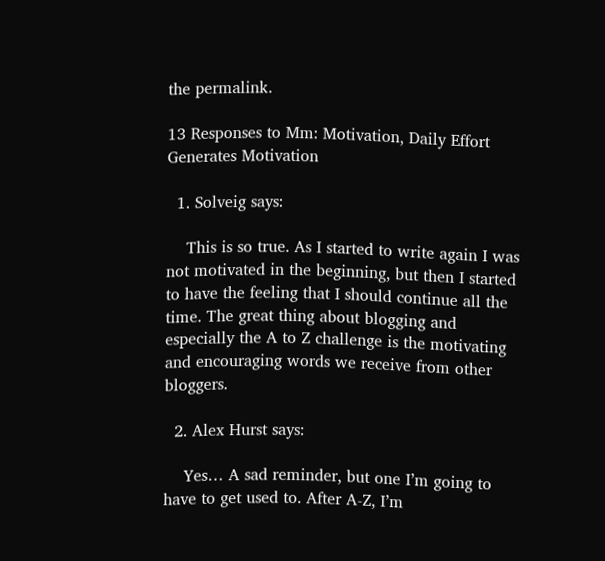the permalink.

13 Responses to Mm: Motivation, Daily Effort Generates Motivation

  1. Solveig says:

    This is so true. As I started to write again I was not motivated in the beginning, but then I started to have the feeling that I should continue all the time. The great thing about blogging and especially the A to Z challenge is the motivating and encouraging words we receive from other bloggers.

  2. Alex Hurst says:

    Yes… A sad reminder, but one I’m going to have to get used to. After A-Z, I’m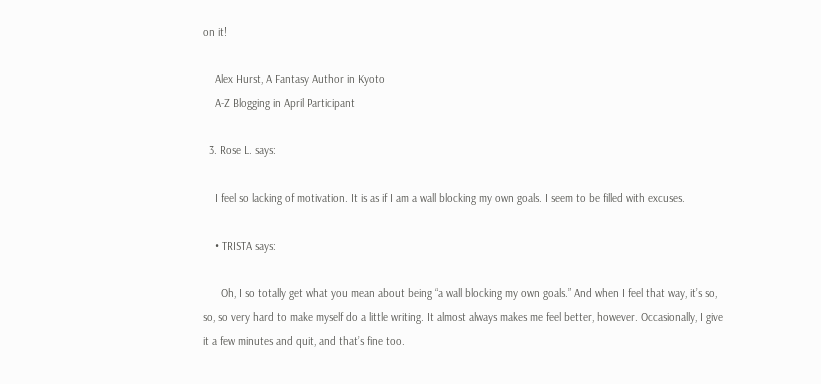on it!

    Alex Hurst, A Fantasy Author in Kyoto
    A-Z Blogging in April Participant

  3. Rose L. says:

    I feel so lacking of motivation. It is as if I am a wall blocking my own goals. I seem to be filled with excuses.

    • TRISTA says:

      Oh, I so totally get what you mean about being “a wall blocking my own goals.” And when I feel that way, it’s so, so, so very hard to make myself do a little writing. It almost always makes me feel better, however. Occasionally, I give it a few minutes and quit, and that’s fine too.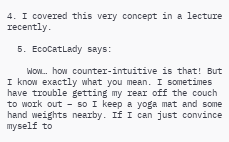4. I covered this very concept in a lecture recently.

  5. EcoCatLady says:

    Wow… how counter-intuitive is that! But I know exactly what you mean. I sometimes have trouble getting my rear off the couch to work out – so I keep a yoga mat and some hand weights nearby. If I can just convince myself to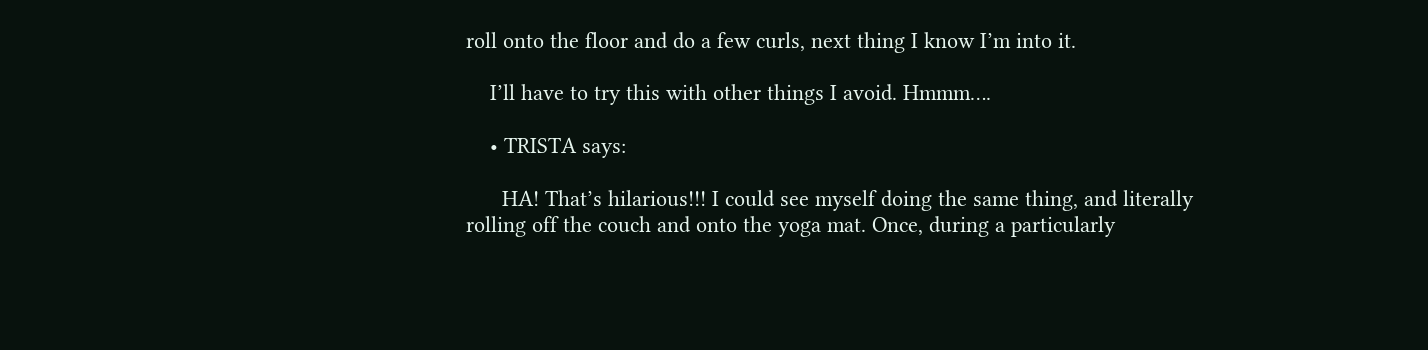roll onto the floor and do a few curls, next thing I know I’m into it.

    I’ll have to try this with other things I avoid. Hmmm….

    • TRISTA says:

      HA! That’s hilarious!!! I could see myself doing the same thing, and literally rolling off the couch and onto the yoga mat. Once, during a particularly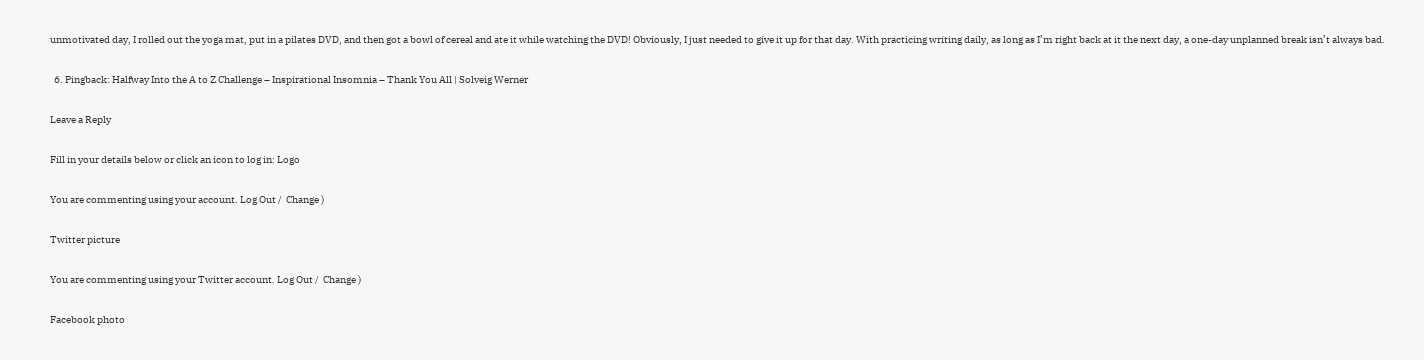unmotivated day, I rolled out the yoga mat, put in a pilates DVD, and then got a bowl of cereal and ate it while watching the DVD! Obviously, I just needed to give it up for that day. With practicing writing daily, as long as I’m right back at it the next day, a one-day unplanned break isn’t always bad.

  6. Pingback: Halfway Into the A to Z Challenge – Inspirational Insomnia – Thank You All | Solveig Werner

Leave a Reply

Fill in your details below or click an icon to log in: Logo

You are commenting using your account. Log Out /  Change )

Twitter picture

You are commenting using your Twitter account. Log Out /  Change )

Facebook photo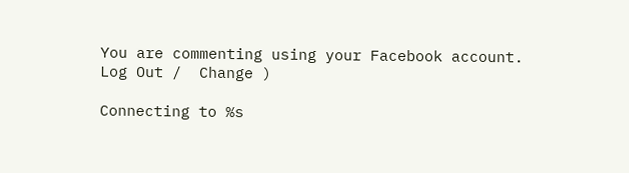You are commenting using your Facebook account. Log Out /  Change )

Connecting to %s